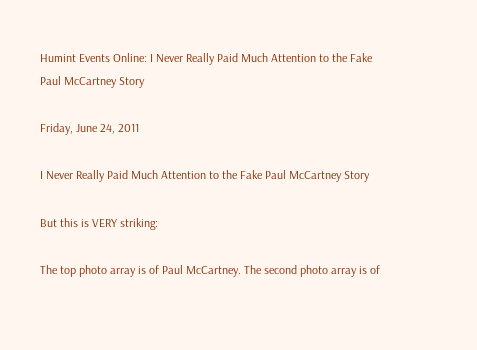Humint Events Online: I Never Really Paid Much Attention to the Fake Paul McCartney Story

Friday, June 24, 2011

I Never Really Paid Much Attention to the Fake Paul McCartney Story

But this is VERY striking:

The top photo array is of Paul McCartney. The second photo array is of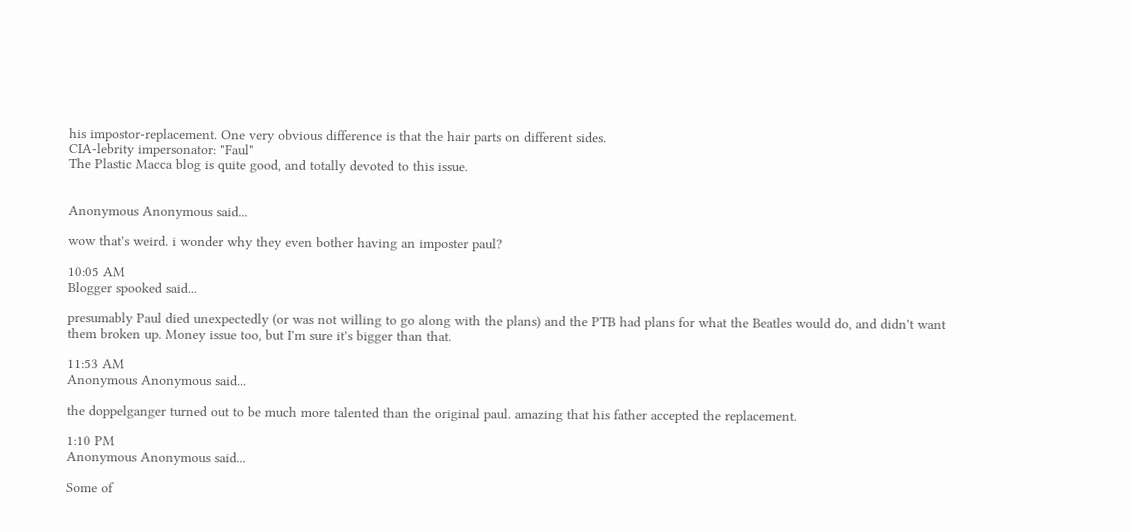his impostor-replacement. One very obvious difference is that the hair parts on different sides.
CIA-lebrity impersonator: "Faul"
The Plastic Macca blog is quite good, and totally devoted to this issue.


Anonymous Anonymous said...

wow that's weird. i wonder why they even bother having an imposter paul?

10:05 AM
Blogger spooked said...

presumably Paul died unexpectedly (or was not willing to go along with the plans) and the PTB had plans for what the Beatles would do, and didn't want them broken up. Money issue too, but I'm sure it's bigger than that.

11:53 AM
Anonymous Anonymous said...

the doppelganger turned out to be much more talented than the original paul. amazing that his father accepted the replacement.

1:10 PM
Anonymous Anonymous said...

Some of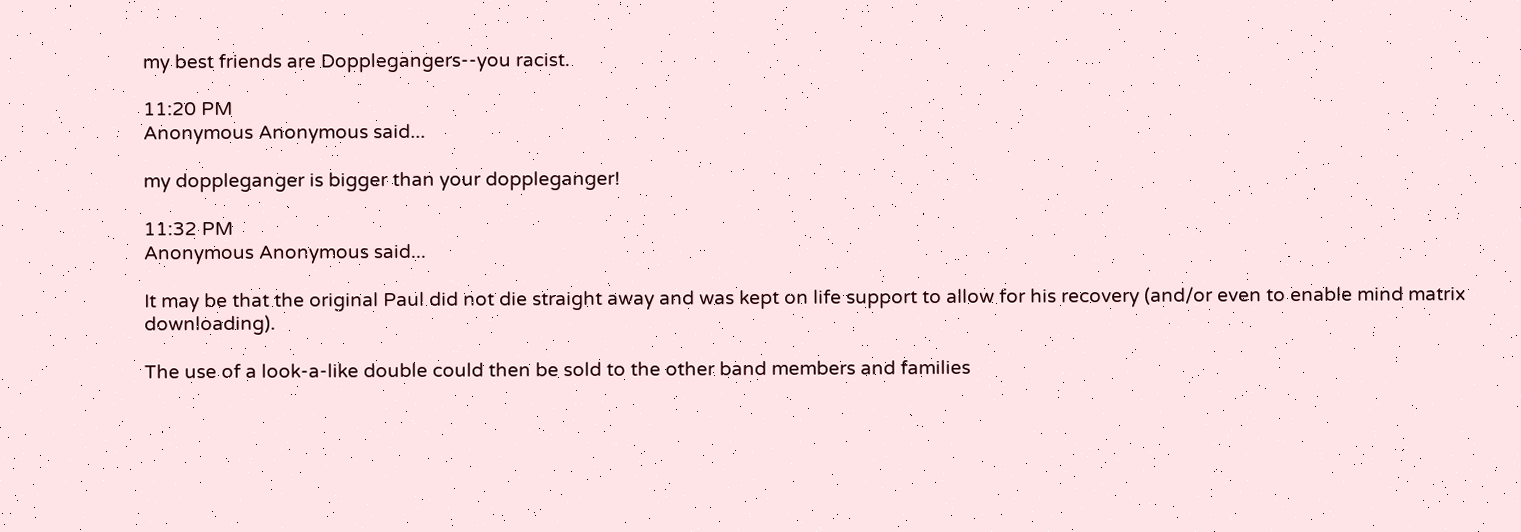my best friends are Dopplegangers--you racist.

11:20 PM
Anonymous Anonymous said...

my doppleganger is bigger than your doppleganger!

11:32 PM
Anonymous Anonymous said...

It may be that the original Paul did not die straight away and was kept on life support to allow for his recovery (and/or even to enable mind matrix downloading).

The use of a look-a-like double could then be sold to the other band members and families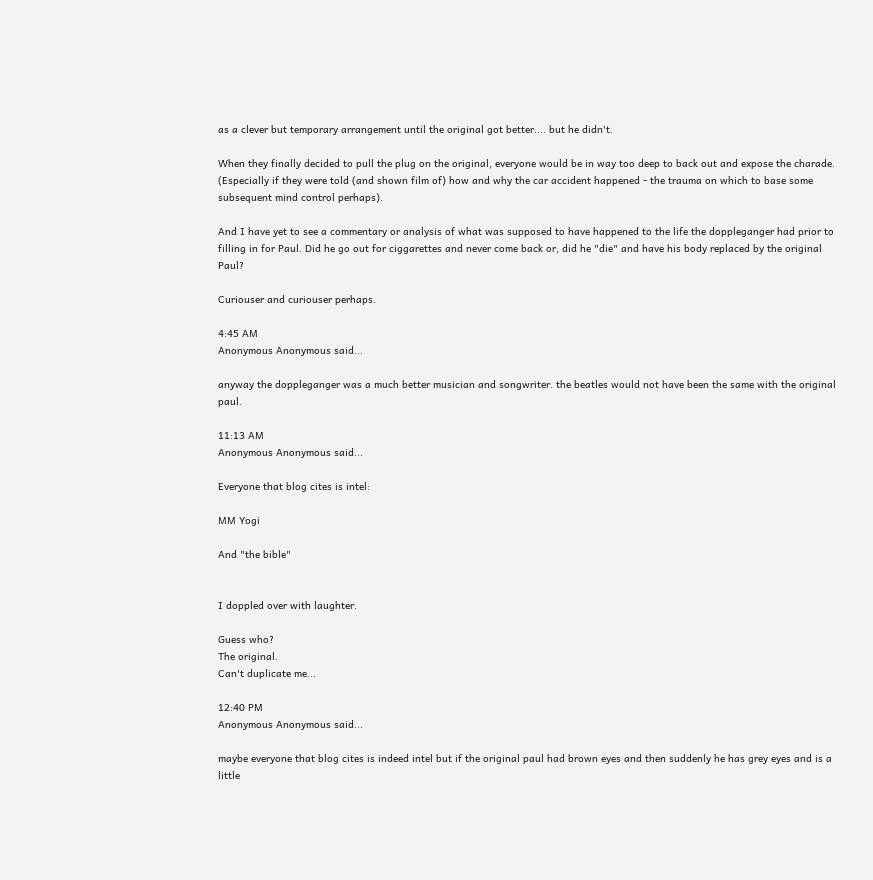as a clever but temporary arrangement until the original got better.... but he didn't.

When they finally decided to pull the plug on the original, everyone would be in way too deep to back out and expose the charade. (Especially if they were told (and shown film of) how and why the car accident happened - the trauma on which to base some subsequent mind control perhaps).

And I have yet to see a commentary or analysis of what was supposed to have happened to the life the doppleganger had prior to filling in for Paul. Did he go out for ciggarettes and never come back or, did he "die" and have his body replaced by the original Paul?

Curiouser and curiouser perhaps.

4:45 AM
Anonymous Anonymous said...

anyway the doppleganger was a much better musician and songwriter. the beatles would not have been the same with the original paul.

11:13 AM
Anonymous Anonymous said...

Everyone that blog cites is intel:

MM Yogi

And "the bible"


I doppled over with laughter.

Guess who?
The original.
Can't duplicate me...

12:40 PM
Anonymous Anonymous said...

maybe everyone that blog cites is indeed intel but if the original paul had brown eyes and then suddenly he has grey eyes and is a little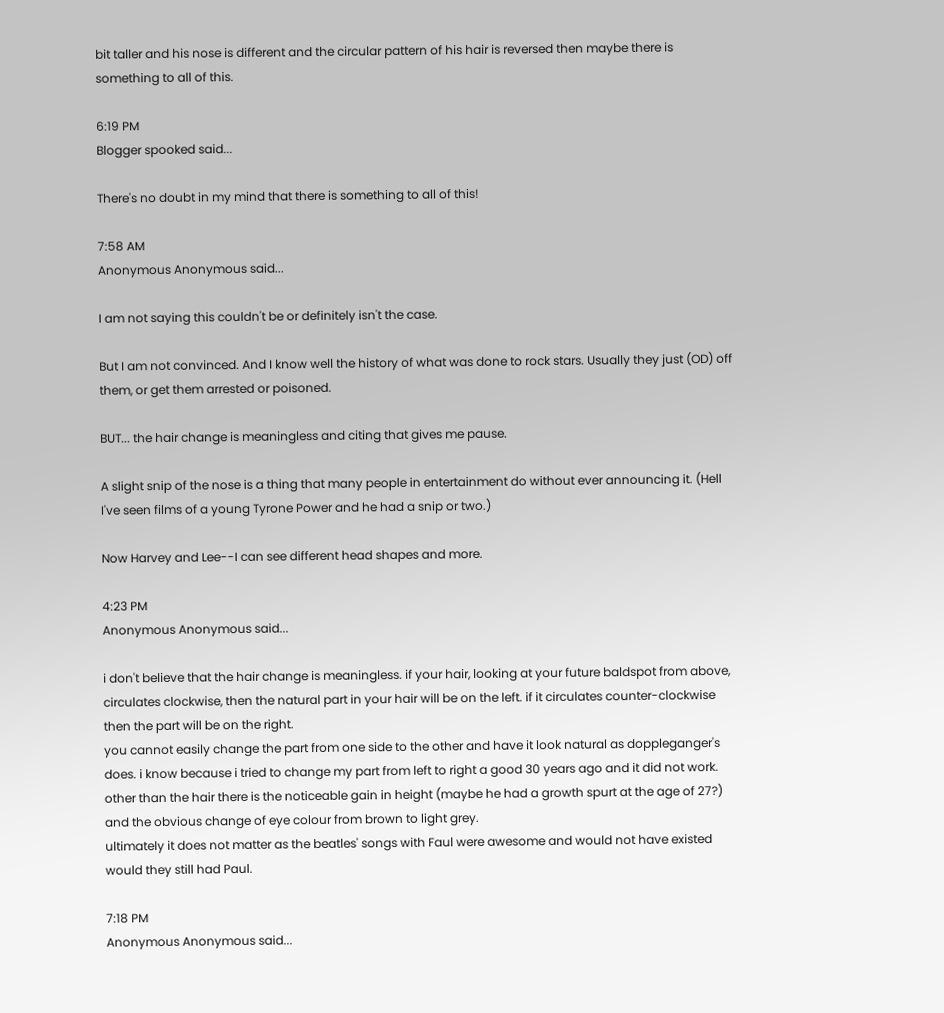bit taller and his nose is different and the circular pattern of his hair is reversed then maybe there is something to all of this.

6:19 PM
Blogger spooked said...

There's no doubt in my mind that there is something to all of this!

7:58 AM
Anonymous Anonymous said...

I am not saying this couldn't be or definitely isn't the case.

But I am not convinced. And I know well the history of what was done to rock stars. Usually they just (OD) off them, or get them arrested or poisoned.

BUT... the hair change is meaningless and citing that gives me pause.

A slight snip of the nose is a thing that many people in entertainment do without ever announcing it. (Hell I've seen films of a young Tyrone Power and he had a snip or two.)

Now Harvey and Lee--I can see different head shapes and more.

4:23 PM
Anonymous Anonymous said...

i don't believe that the hair change is meaningless. if your hair, looking at your future baldspot from above, circulates clockwise, then the natural part in your hair will be on the left. if it circulates counter-clockwise then the part will be on the right.
you cannot easily change the part from one side to the other and have it look natural as doppleganger's does. i know because i tried to change my part from left to right a good 30 years ago and it did not work.
other than the hair there is the noticeable gain in height (maybe he had a growth spurt at the age of 27?) and the obvious change of eye colour from brown to light grey.
ultimately it does not matter as the beatles' songs with Faul were awesome and would not have existed would they still had Paul.

7:18 PM
Anonymous Anonymous said...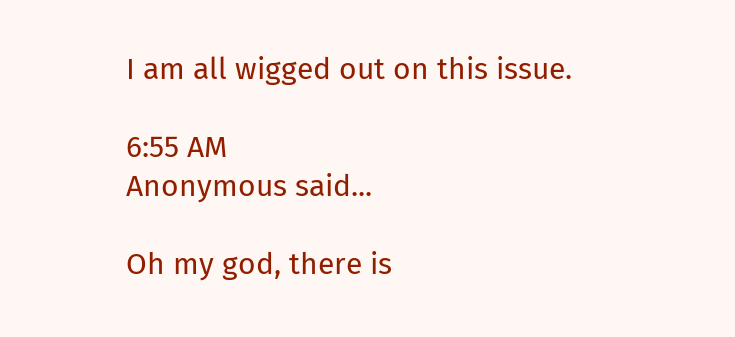I am all wigged out on this issue.

6:55 AM
Anonymous said...

Oh my god, there is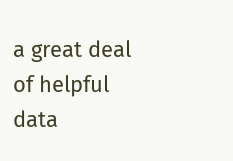a great deal of helpful data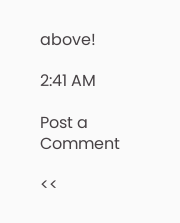above!

2:41 AM

Post a Comment

<<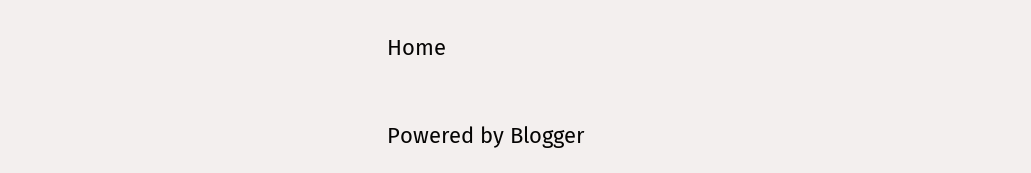Home

Powered by Blogger